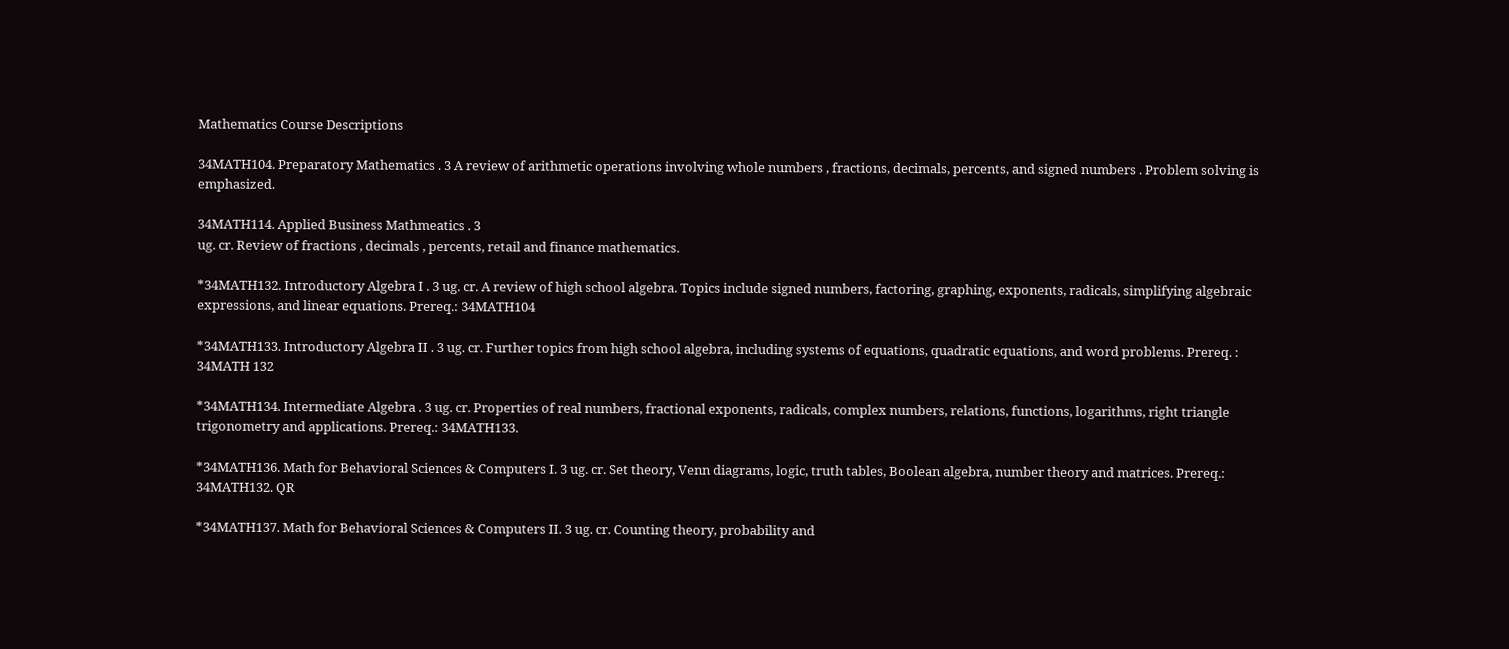Mathematics Course Descriptions

34MATH104. Preparatory Mathematics . 3 A review of arithmetic operations involving whole numbers , fractions, decimals, percents, and signed numbers . Problem solving is emphasized.

34MATH114. Applied Business Mathmeatics . 3
ug. cr. Review of fractions , decimals , percents, retail and finance mathematics.

*34MATH132. Introductory Algebra I . 3 ug. cr. A review of high school algebra. Topics include signed numbers, factoring, graphing, exponents, radicals, simplifying algebraic expressions, and linear equations. Prereq.: 34MATH104

*34MATH133. Introductory Algebra II . 3 ug. cr. Further topics from high school algebra, including systems of equations, quadratic equations, and word problems. Prereq. : 34MATH 132

*34MATH134. Intermediate Algebra . 3 ug. cr. Properties of real numbers, fractional exponents, radicals, complex numbers, relations, functions, logarithms, right triangle trigonometry and applications. Prereq.: 34MATH133.

*34MATH136. Math for Behavioral Sciences & Computers I. 3 ug. cr. Set theory, Venn diagrams, logic, truth tables, Boolean algebra, number theory and matrices. Prereq.: 34MATH132. QR

*34MATH137. Math for Behavioral Sciences & Computers II. 3 ug. cr. Counting theory, probability and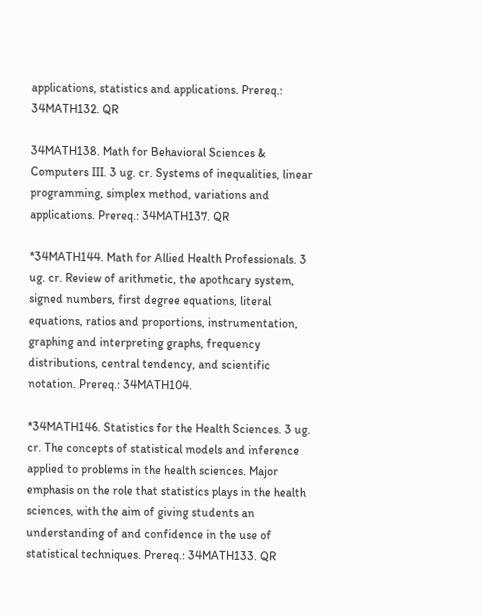applications, statistics and applications. Prereq.: 34MATH132. QR

34MATH138. Math for Behavioral Sciences & Computers III. 3 ug. cr. Systems of inequalities, linear programming, simplex method, variations and applications. Prereq.: 34MATH137. QR

*34MATH144. Math for Allied Health Professionals. 3 ug. cr. Review of arithmetic, the apothcary system, signed numbers, first degree equations, literal equations, ratios and proportions, instrumentation, graphing and interpreting graphs, frequency distributions, central tendency, and scientific notation. Prereq.: 34MATH104.

*34MATH146. Statistics for the Health Sciences. 3 ug. cr. The concepts of statistical models and inference applied to problems in the health sciences. Major emphasis on the role that statistics plays in the health sciences, with the aim of giving students an understanding of and confidence in the use of statistical techniques. Prereq.: 34MATH133. QR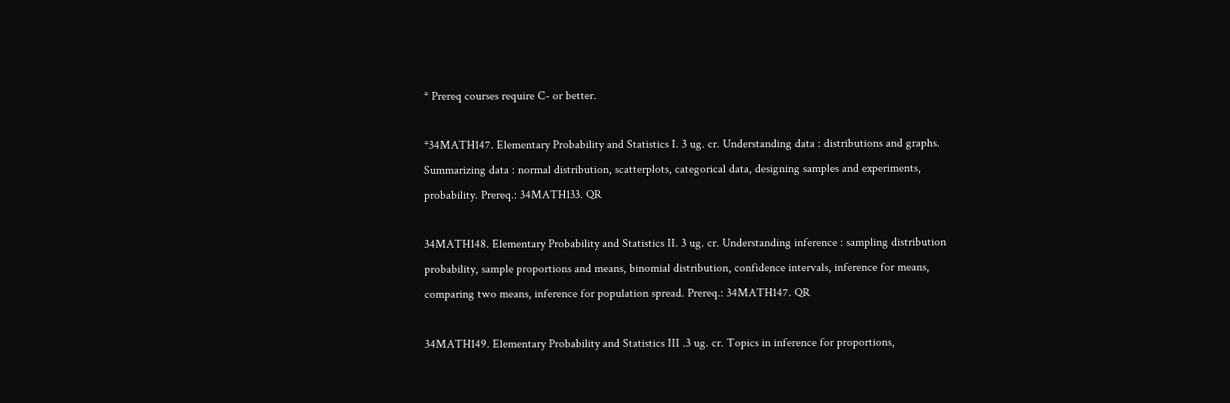* Prereq courses require C- or better.

*34MATH147. Elementary Probability and Statistics I. 3 ug. cr. Understanding data : distributions and graphs. Summarizing data : normal distribution, scatterplots, categorical data, designing samples and experiments, probability. Prereq.: 34MATH133. QR

34MATH148. Elementary Probability and Statistics II. 3 ug. cr. Understanding inference : sampling distribution probability, sample proportions and means, binomial distribution, confidence intervals, inference for means, comparing two means, inference for population spread. Prereq.: 34MATH147. QR

34MATH149. Elementary Probability and Statistics III .3 ug. cr. Topics in inference for proportions,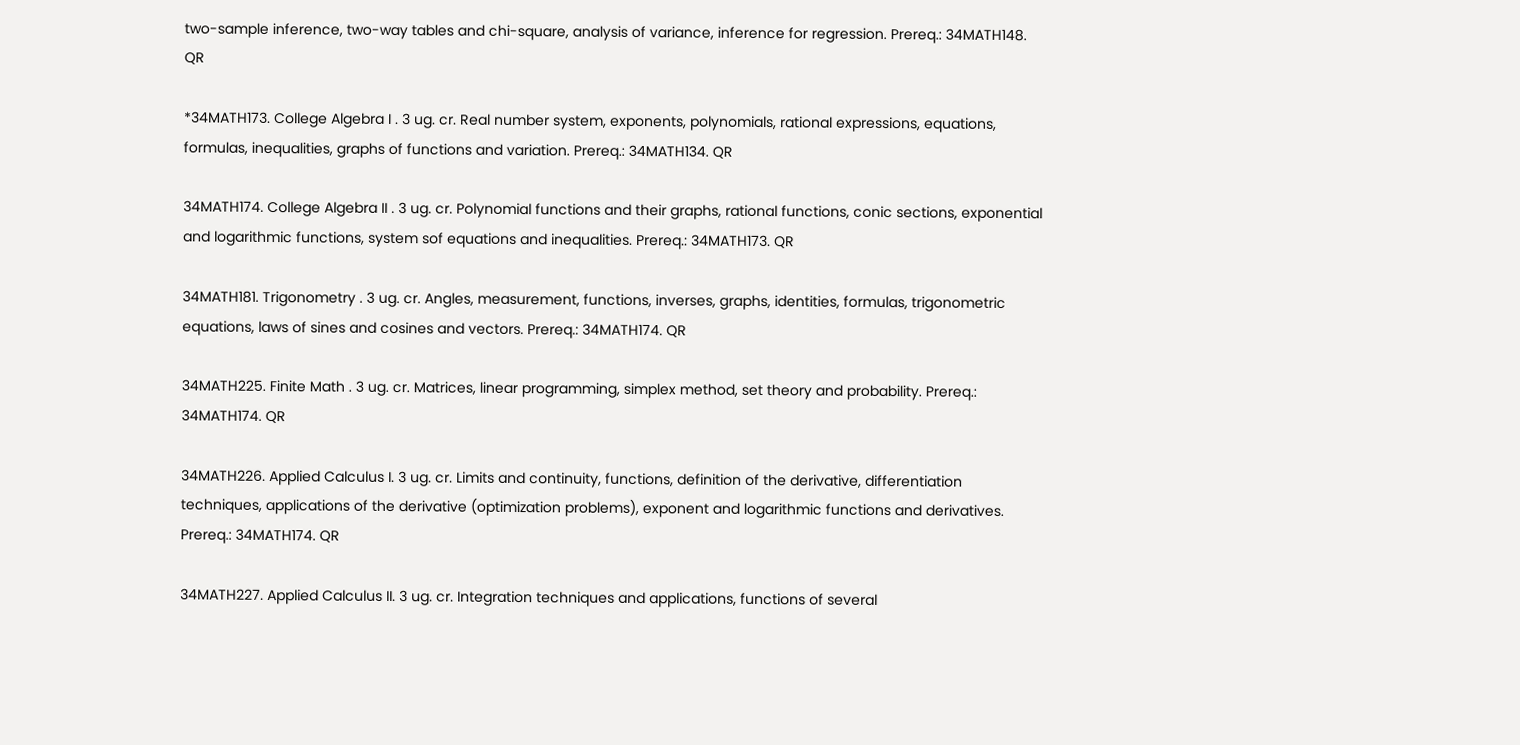two-sample inference, two-way tables and chi-square, analysis of variance, inference for regression. Prereq.: 34MATH148. QR

*34MATH173. College Algebra I . 3 ug. cr. Real number system, exponents, polynomials, rational expressions, equations, formulas, inequalities, graphs of functions and variation. Prereq.: 34MATH134. QR

34MATH174. College Algebra II . 3 ug. cr. Polynomial functions and their graphs, rational functions, conic sections, exponential and logarithmic functions, system sof equations and inequalities. Prereq.: 34MATH173. QR

34MATH181. Trigonometry . 3 ug. cr. Angles, measurement, functions, inverses, graphs, identities, formulas, trigonometric equations, laws of sines and cosines and vectors. Prereq.: 34MATH174. QR

34MATH225. Finite Math . 3 ug. cr. Matrices, linear programming, simplex method, set theory and probability. Prereq.: 34MATH174. QR

34MATH226. Applied Calculus I. 3 ug. cr. Limits and continuity, functions, definition of the derivative, differentiation techniques, applications of the derivative (optimization problems), exponent and logarithmic functions and derivatives. Prereq.: 34MATH174. QR

34MATH227. Applied Calculus II. 3 ug. cr. Integration techniques and applications, functions of several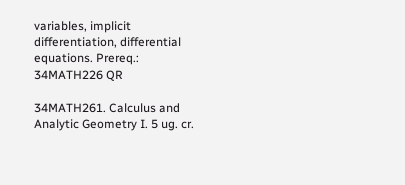variables, implicit differentiation, differential equations. Prereq.: 34MATH226 QR

34MATH261. Calculus and Analytic Geometry I. 5 ug. cr.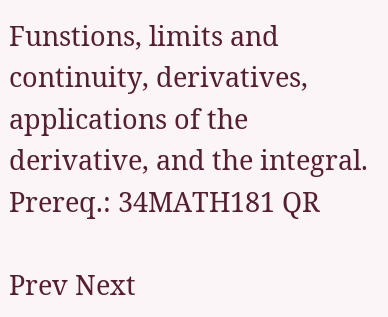Funstions, limits and continuity, derivatives, applications of the derivative, and the integral. Prereq.: 34MATH181 QR

Prev Next